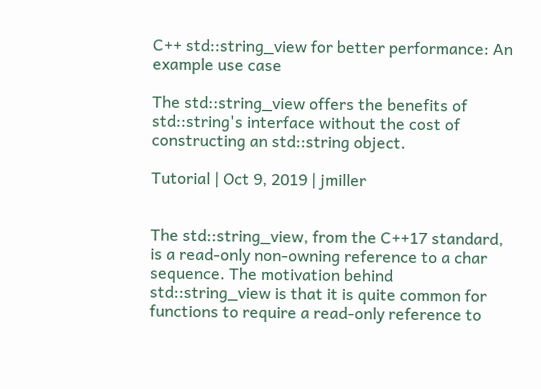C++ std::string_view for better performance: An example use case

The std::string_view offers the benefits of std::string's interface without the cost of constructing an std::string object.

Tutorial | Oct 9, 2019 | jmiller


The std::string_view, from the C++17 standard, is a read-only non-owning reference to a char sequence. The motivation behind std::string_view is that it is quite common for functions to require a read-only reference to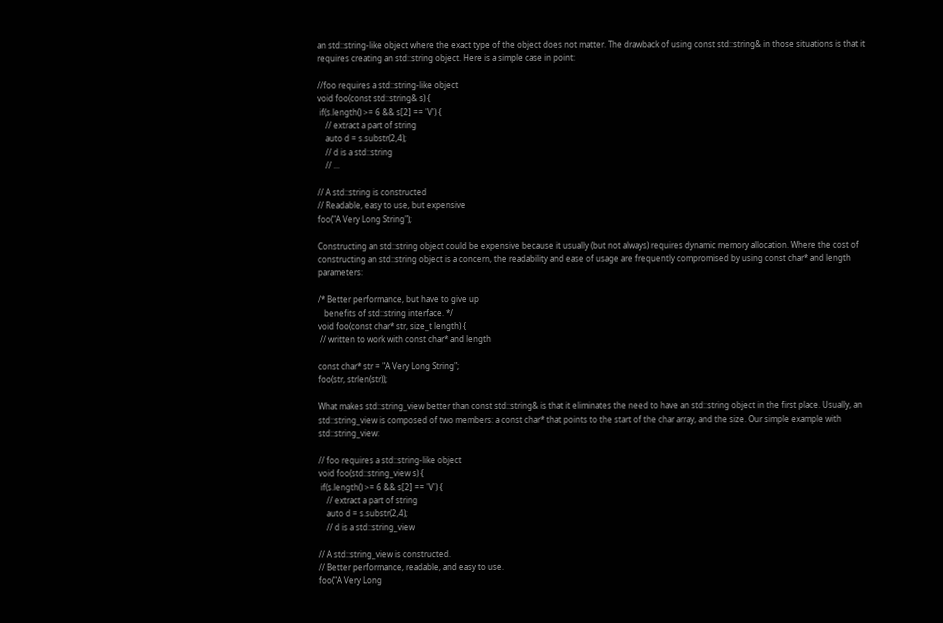an std::string-like object where the exact type of the object does not matter. The drawback of using const std::string& in those situations is that it requires creating an std::string object. Here is a simple case in point:

//foo requires a std::string-like object
void foo(const std::string& s) {
 if(s.length() >= 6 && s[2] == 'V') {
    // extract a part of string
    auto d = s.substr(2,4);
    // d is a std::string
    // ...

// A std::string is constructed
// Readable, easy to use, but expensive
foo("A Very Long String");

Constructing an std::string object could be expensive because it usually (but not always) requires dynamic memory allocation. Where the cost of constructing an std::string object is a concern, the readability and ease of usage are frequently compromised by using const char* and length parameters:

/* Better performance, but have to give up
   benefits of std::string interface. */
void foo(const char* str, size_t length) {
 // written to work with const char* and length

const char* str = "A Very Long String";
foo(str, strlen(str));

What makes std::string_view better than const std::string& is that it eliminates the need to have an std::string object in the first place. Usually, an std::string_view is composed of two members: a const char* that points to the start of the char array, and the size. Our simple example with std::string_view:

// foo requires a std::string-like object
void foo(std::string_view s) {
 if(s.length() >= 6 && s[2] == 'V') {
    // extract a part of string
    auto d = s.substr(2,4);
    // d is a std::string_view

// A std::string_view is constructed.
// Better performance, readable, and easy to use.
foo("A Very Long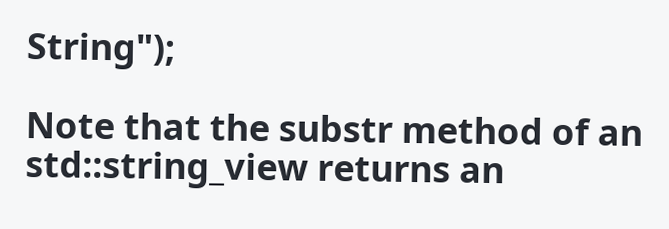String");

Note that the substr method of an std::string_view returns an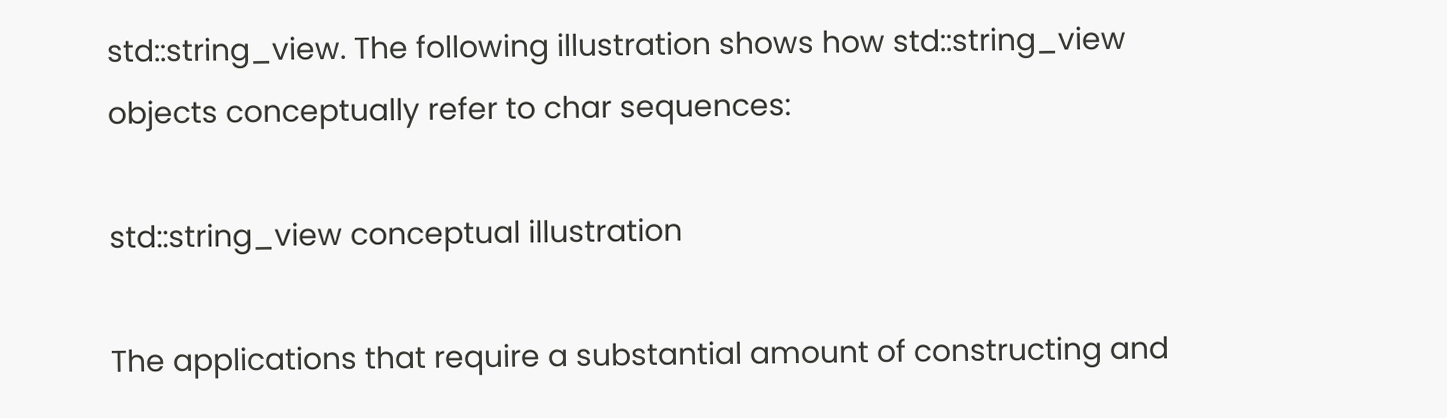std::string_view. The following illustration shows how std::string_view objects conceptually refer to char sequences:

std::string_view conceptual illustration

The applications that require a substantial amount of constructing and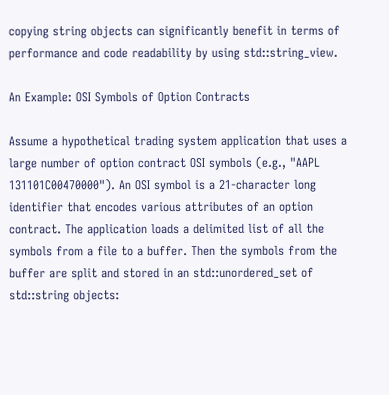copying string objects can significantly benefit in terms of performance and code readability by using std::string_view.

An Example: OSI Symbols of Option Contracts

Assume a hypothetical trading system application that uses a large number of option contract OSI symbols (e.g., "AAPL 131101C00470000"). An OSI symbol is a 21-character long identifier that encodes various attributes of an option contract. The application loads a delimited list of all the symbols from a file to a buffer. Then the symbols from the buffer are split and stored in an std::unordered_set of std::string objects: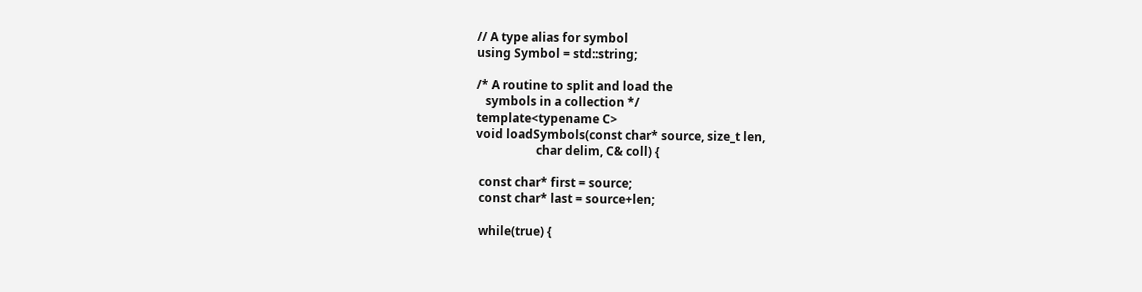// A type alias for symbol
using Symbol = std::string;

/* A routine to split and load the
   symbols in a collection */
template<typename C>
void loadSymbols(const char* source, size_t len,
                    char delim, C& coll) {

 const char* first = source;
 const char* last = source+len;

 while(true) {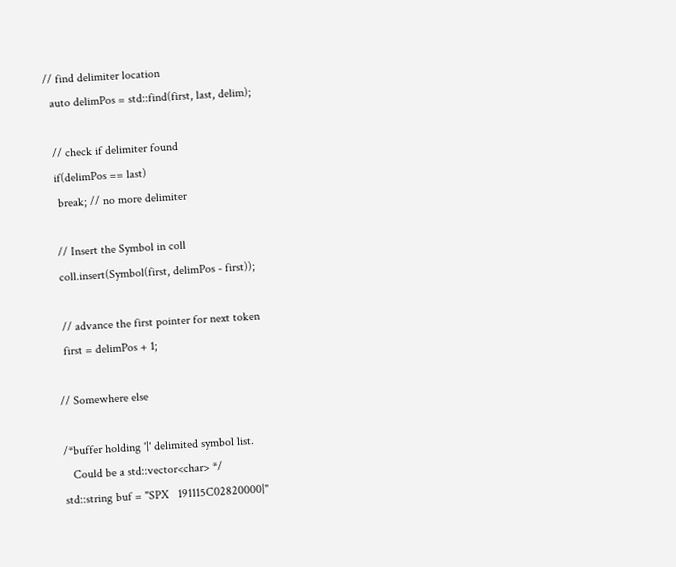// find delimiter location
  auto delimPos = std::find(first, last, delim);

  // check if delimiter found
  if(delimPos == last)
   break; // no more delimiter

  // Insert the Symbol in coll
  coll.insert(Symbol(first, delimPos - first));

  // advance the first pointer for next token
  first = delimPos + 1;

// Somewhere else

/*buffer holding '|' delimited symbol list.
   Could be a std::vector<char> */
std::string buf = "SPX   191115C02820000|"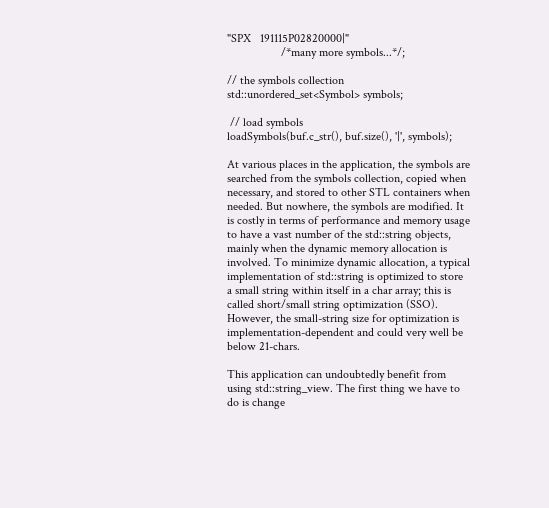"SPX   191115P02820000|"
                  /*many more symbols...*/;

// the symbols collection
std::unordered_set<Symbol> symbols;

 // load symbols
loadSymbols(buf.c_str(), buf.size(), '|', symbols);

At various places in the application, the symbols are searched from the symbols collection, copied when necessary, and stored to other STL containers when needed. But nowhere, the symbols are modified. It is costly in terms of performance and memory usage to have a vast number of the std::string objects, mainly when the dynamic memory allocation is involved. To minimize dynamic allocation, a typical implementation of std::string is optimized to store a small string within itself in a char array; this is called short/small string optimization (SSO). However, the small-string size for optimization is implementation-dependent and could very well be below 21-chars.

This application can undoubtedly benefit from using std::string_view. The first thing we have to do is change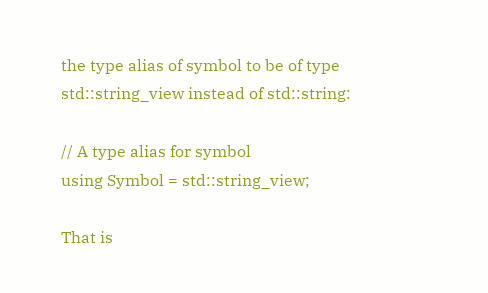the type alias of symbol to be of type std::string_view instead of std::string:

// A type alias for symbol
using Symbol = std::string_view;

That is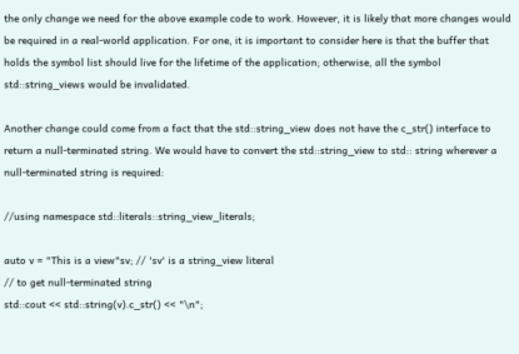the only change we need for the above example code to work. However, it is likely that more changes would be required in a real-world application. For one, it is important to consider here is that the buffer that holds the symbol list should live for the lifetime of the application; otherwise, all the symbol std::string_views would be invalidated.

Another change could come from a fact that the std::string_view does not have the c_str() interface to return a null-terminated string. We would have to convert the std::string_view to std:: string wherever a null-terminated string is required:

//using namespace std::literals::string_view_literals;

auto v = "This is a view"sv; // 'sv' is a string_view literal
// to get null-terminated string
std::cout << std::string(v).c_str() << "\n";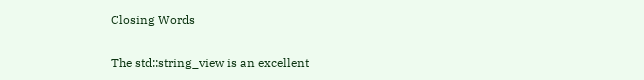Closing Words

The std::string_view is an excellent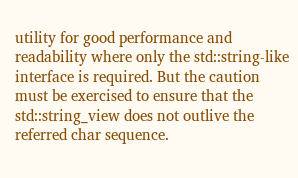utility for good performance and readability where only the std::string-like interface is required. But the caution must be exercised to ensure that the std::string_view does not outlive the referred char sequence.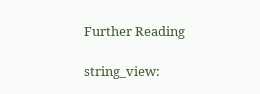Further Reading

string_view: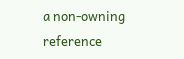a non-owning reference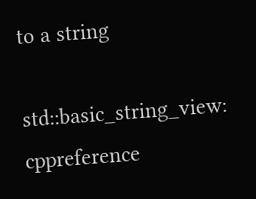to a string

std::basic_string_view: cppreference